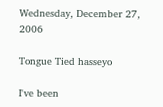Wednesday, December 27, 2006

Tongue Tied hasseyo

I've been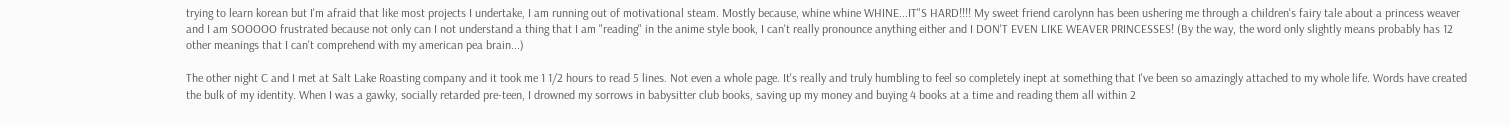trying to learn korean but I'm afraid that like most projects I undertake, I am running out of motivational steam. Mostly because, whine whine WHINE...IT"S HARD!!!! My sweet friend carolynn has been ushering me through a children's fairy tale about a princess weaver and I am SOOOOO frustrated because not only can I not understand a thing that I am "reading" in the anime style book, I can't really pronounce anything either and I DON'T EVEN LIKE WEAVER PRINCESSES! (By the way, the word only slightly means probably has 12 other meanings that I can't comprehend with my american pea brain...)

The other night C and I met at Salt Lake Roasting company and it took me 1 1/2 hours to read 5 lines. Not even a whole page. It's really and truly humbling to feel so completely inept at something that I've been so amazingly attached to my whole life. Words have created the bulk of my identity. When I was a gawky, socially retarded pre-teen, I drowned my sorrows in babysitter club books, saving up my money and buying 4 books at a time and reading them all within 2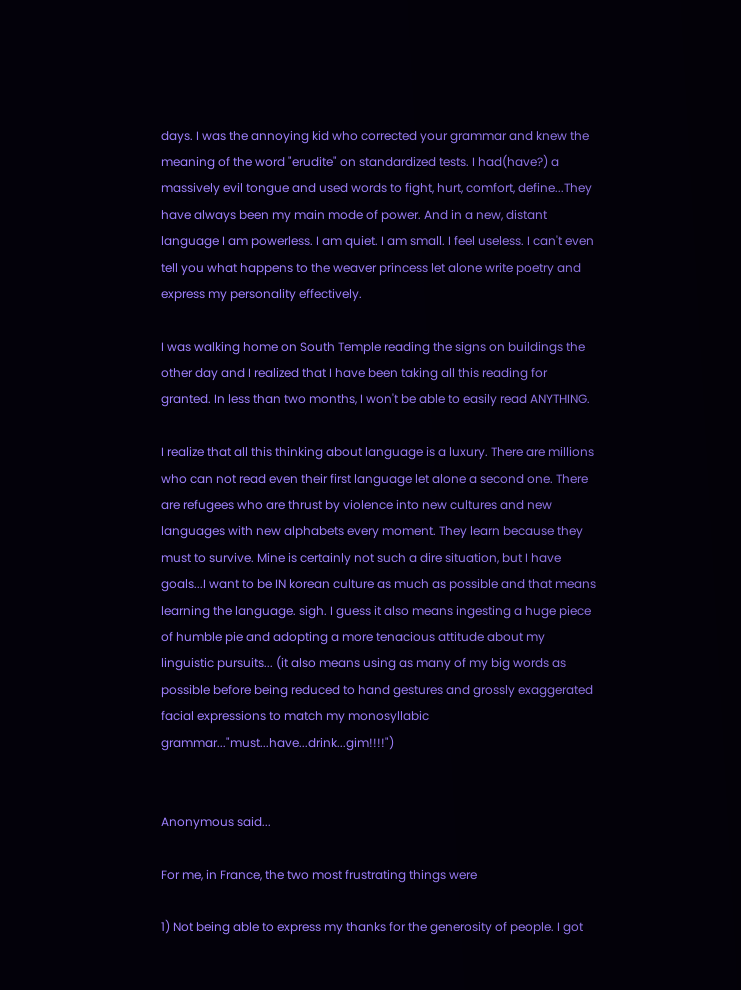days. I was the annoying kid who corrected your grammar and knew the meaning of the word "erudite" on standardized tests. I had(have?) a massively evil tongue and used words to fight, hurt, comfort, define...They have always been my main mode of power. And in a new, distant language I am powerless. I am quiet. I am small. I feel useless. I can't even tell you what happens to the weaver princess let alone write poetry and express my personality effectively.

I was walking home on South Temple reading the signs on buildings the other day and I realized that I have been taking all this reading for granted. In less than two months, I won't be able to easily read ANYTHING.

I realize that all this thinking about language is a luxury. There are millions who can not read even their first language let alone a second one. There are refugees who are thrust by violence into new cultures and new languages with new alphabets every moment. They learn because they must to survive. Mine is certainly not such a dire situation, but I have goals...I want to be IN korean culture as much as possible and that means learning the language. sigh. I guess it also means ingesting a huge piece of humble pie and adopting a more tenacious attitude about my linguistic pursuits... (it also means using as many of my big words as possible before being reduced to hand gestures and grossly exaggerated facial expressions to match my monosyllabic grammar..."must...have...drink...gim!!!!")


Anonymous said...

For me, in France, the two most frustrating things were

1) Not being able to express my thanks for the generosity of people. I got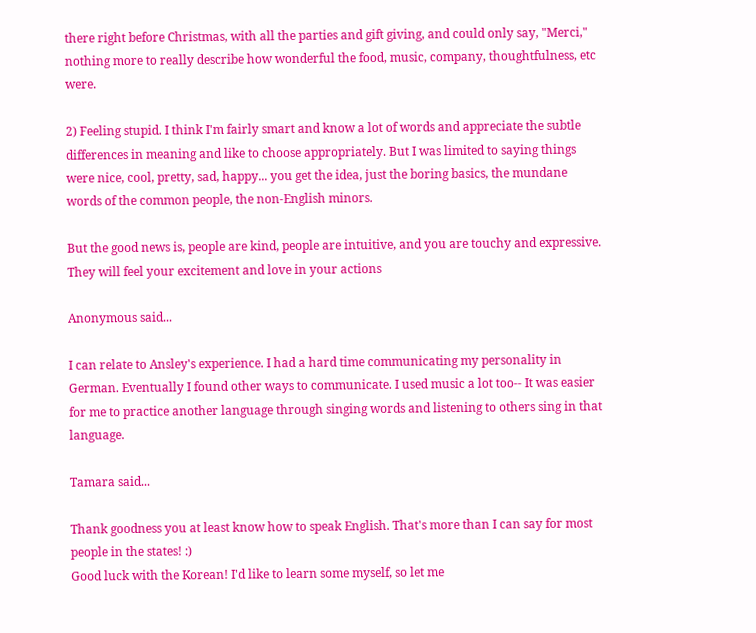there right before Christmas, with all the parties and gift giving, and could only say, "Merci," nothing more to really describe how wonderful the food, music, company, thoughtfulness, etc were.

2) Feeling stupid. I think I'm fairly smart and know a lot of words and appreciate the subtle differences in meaning and like to choose appropriately. But I was limited to saying things were nice, cool, pretty, sad, happy... you get the idea, just the boring basics, the mundane words of the common people, the non-English minors.

But the good news is, people are kind, people are intuitive, and you are touchy and expressive. They will feel your excitement and love in your actions

Anonymous said...

I can relate to Ansley's experience. I had a hard time communicating my personality in German. Eventually I found other ways to communicate. I used music a lot too-- It was easier for me to practice another language through singing words and listening to others sing in that language.

Tamara said...

Thank goodness you at least know how to speak English. That's more than I can say for most people in the states! :)
Good luck with the Korean! I'd like to learn some myself, so let me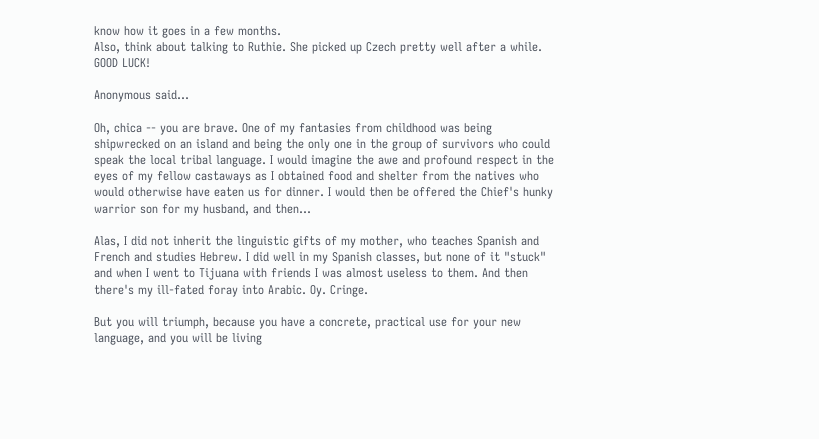know how it goes in a few months.
Also, think about talking to Ruthie. She picked up Czech pretty well after a while. GOOD LUCK!

Anonymous said...

Oh, chica -- you are brave. One of my fantasies from childhood was being shipwrecked on an island and being the only one in the group of survivors who could speak the local tribal language. I would imagine the awe and profound respect in the eyes of my fellow castaways as I obtained food and shelter from the natives who would otherwise have eaten us for dinner. I would then be offered the Chief's hunky warrior son for my husband, and then...

Alas, I did not inherit the linguistic gifts of my mother, who teaches Spanish and French and studies Hebrew. I did well in my Spanish classes, but none of it "stuck" and when I went to Tijuana with friends I was almost useless to them. And then there's my ill-fated foray into Arabic. Oy. Cringe.

But you will triumph, because you have a concrete, practical use for your new language, and you will be living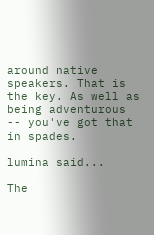around native speakers. That is the key. As well as being adventurous -- you've got that in spades.

lumina said...

The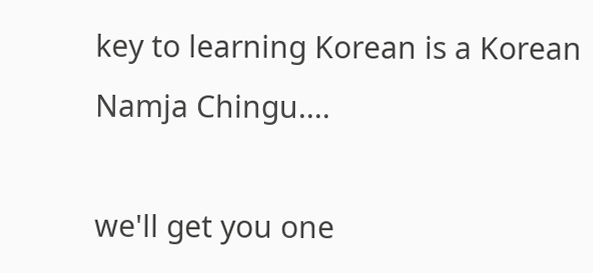key to learning Korean is a Korean Namja Chingu....

we'll get you one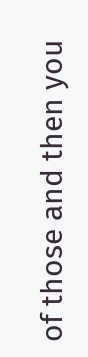of those and then you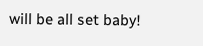will be all set baby!